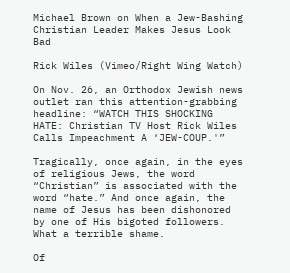Michael Brown on When a Jew-Bashing Christian Leader Makes Jesus Look Bad

Rick Wiles (Vimeo/Right Wing Watch)

On Nov. 26, an Orthodox Jewish news outlet ran this attention-grabbing headline: “WATCH THIS SHOCKING HATE: Christian TV Host Rick Wiles Calls Impeachment A ‘JEW-COUP.'”

Tragically, once again, in the eyes of religious Jews, the word “Christian” is associated with the word “hate.” And once again, the name of Jesus has been dishonored by one of His bigoted followers. What a terrible shame.

Of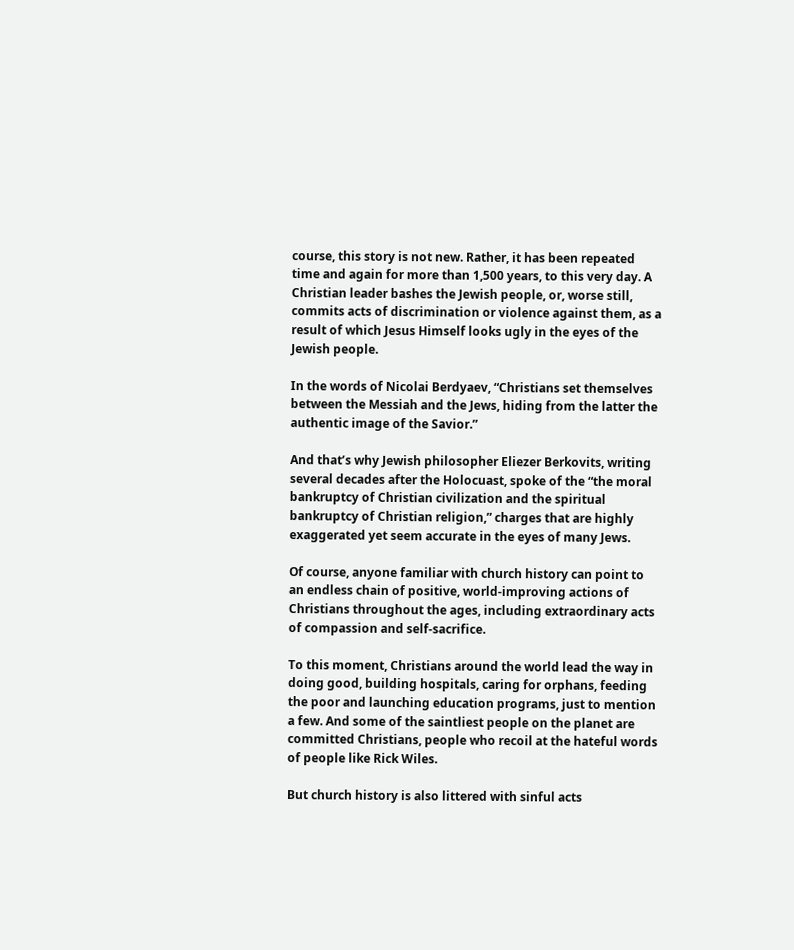course, this story is not new. Rather, it has been repeated time and again for more than 1,500 years, to this very day. A Christian leader bashes the Jewish people, or, worse still, commits acts of discrimination or violence against them, as a result of which Jesus Himself looks ugly in the eyes of the Jewish people.

In the words of Nicolai Berdyaev, “Christians set themselves between the Messiah and the Jews, hiding from the latter the authentic image of the Savior.”

And that’s why Jewish philosopher Eliezer Berkovits, writing several decades after the Holocuast, spoke of the “the moral bankruptcy of Christian civilization and the spiritual bankruptcy of Christian religion,” charges that are highly exaggerated yet seem accurate in the eyes of many Jews.

Of course, anyone familiar with church history can point to an endless chain of positive, world-improving actions of Christians throughout the ages, including extraordinary acts of compassion and self-sacrifice.

To this moment, Christians around the world lead the way in doing good, building hospitals, caring for orphans, feeding the poor and launching education programs, just to mention a few. And some of the saintliest people on the planet are committed Christians, people who recoil at the hateful words of people like Rick Wiles.

But church history is also littered with sinful acts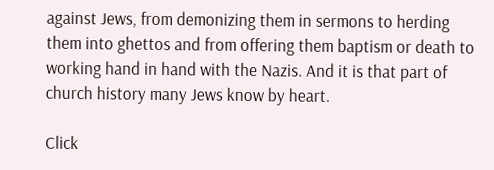against Jews, from demonizing them in sermons to herding them into ghettos and from offering them baptism or death to working hand in hand with the Nazis. And it is that part of church history many Jews know by heart.

Click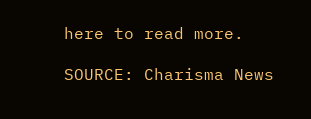here to read more.

SOURCE: Charisma News